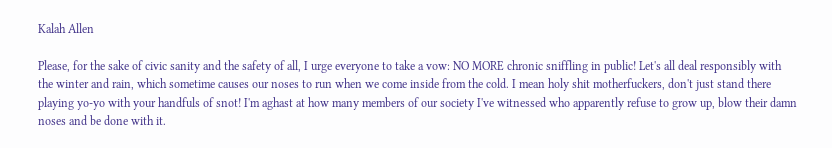Kalah Allen

Please, for the sake of civic sanity and the safety of all, I urge everyone to take a vow: NO MORE chronic sniffling in public! Let's all deal responsibly with the winter and rain, which sometime causes our noses to run when we come inside from the cold. I mean holy shit motherfuckers, don't just stand there playing yo-yo with your handfuls of snot! I'm aghast at how many members of our society I've witnessed who apparently refuse to grow up, blow their damn noses and be done with it.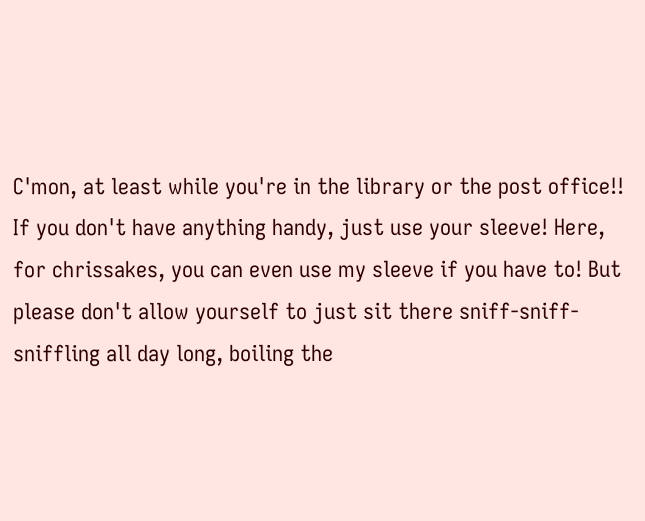C'mon, at least while you're in the library or the post office!! If you don't have anything handy, just use your sleeve! Here, for chrissakes, you can even use my sleeve if you have to! But please don't allow yourself to just sit there sniff-sniff-sniffling all day long, boiling the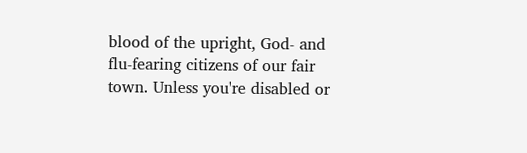blood of the upright, God- and flu-fearing citizens of our fair town. Unless you're disabled or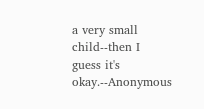a very small child--then I guess it's okay.--Anonymous